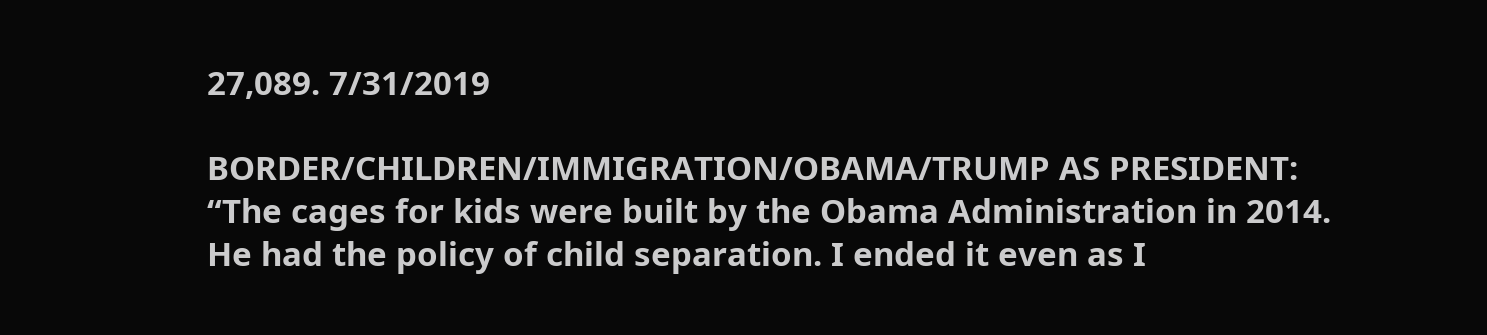27,089. 7/31/2019

BORDER/CHILDREN/IMMIGRATION/OBAMA/TRUMP AS PRESIDENT: “The cages for kids were built by the Obama Administration in 2014. He had the policy of child separation. I ended it even as I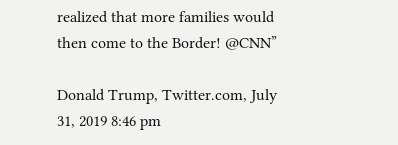realized that more families would then come to the Border! @CNN”

Donald Trump, Twitter.com, July 31, 2019 8:46 pm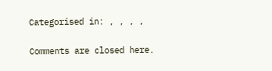Categorised in: , , , ,

Comments are closed here.